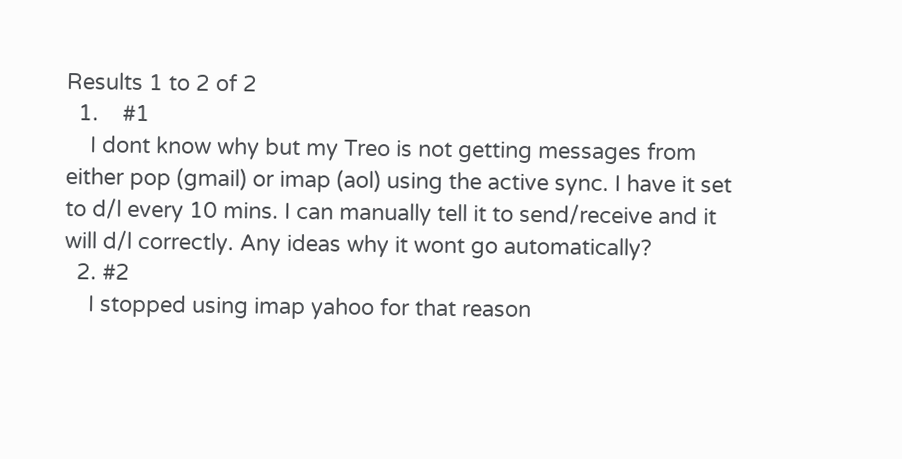Results 1 to 2 of 2
  1.    #1
    I dont know why but my Treo is not getting messages from either pop (gmail) or imap (aol) using the active sync. I have it set to d/l every 10 mins. I can manually tell it to send/receive and it will d/l correctly. Any ideas why it wont go automatically?
  2. #2
    I stopped using imap yahoo for that reason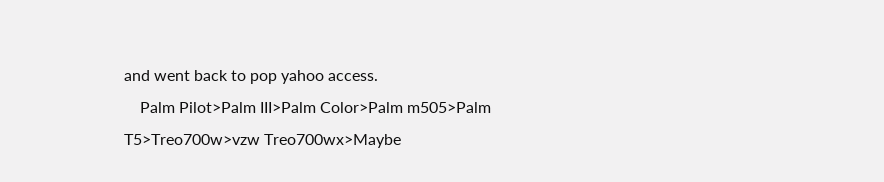and went back to pop yahoo access.
    Palm Pilot>Palm III>Palm Color>Palm m505>Palm T5>Treo700w>vzw Treo700wx>Maybe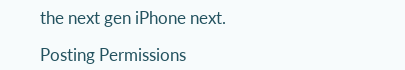the next gen iPhone next.

Posting Permissions